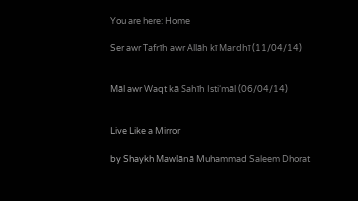You are here: Home

Ser awr Tafrīh awr Allāh kī Mardhī (11/04/14)


Māl awr Waqt kā Sahīh Isti‘māl (06/04/14)


Live Like a Mirror

by Shaykh Mawlānā Muhammad Saleem Dhorat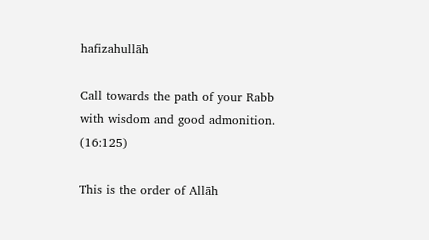hafizahullāh

Call towards the path of your Rabb with wisdom and good admonition. (16:125)

This is the order of Allāh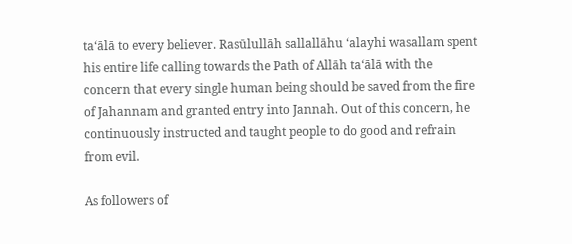ta‘ālā to every believer. Rasūlullāh sallallāhu ‘alayhi wasallam spent his entire life calling towards the Path of Allāh ta‘ālā with the concern that every single human being should be saved from the fire of Jahannam and granted entry into Jannah. Out of this concern, he continuously instructed and taught people to do good and refrain from evil.

As followers of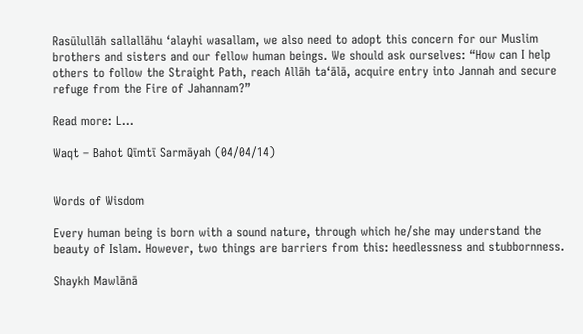Rasūlullāh sallallāhu ‘alayhi wasallam, we also need to adopt this concern for our Muslim brothers and sisters and our fellow human beings. We should ask ourselves: “How can I help others to follow the Straight Path, reach Allāh ta‘ālā, acquire entry into Jannah and secure refuge from the Fire of Jahannam?”

Read more: L...

Waqt – Bahot Qīmtī Sarmāyah (04/04/14)


Words of Wisdom

Every human being is born with a sound nature, through which he/she may understand the beauty of Islam. However, two things are barriers from this: heedlessness and stubbornness.

Shaykh Mawlānā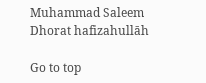Muhammad Saleem Dhorat hafizahullāh

Go to top